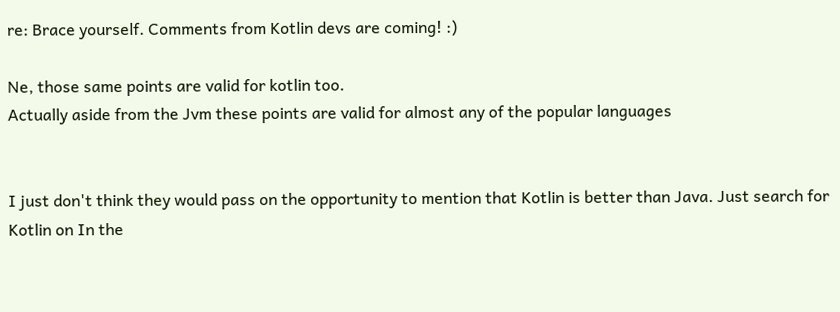re: Brace yourself. Comments from Kotlin devs are coming! :)

Ne, those same points are valid for kotlin too.
Actually aside from the Jvm these points are valid for almost any of the popular languages


I just don't think they would pass on the opportunity to mention that Kotlin is better than Java. Just search for Kotlin on In the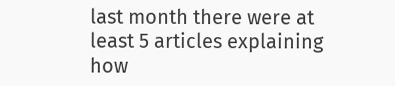last month there were at least 5 articles explaining how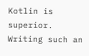Kotlin is superior. Writing such an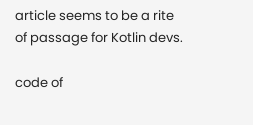article seems to be a rite of passage for Kotlin devs.

code of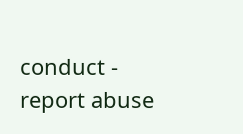conduct - report abuse